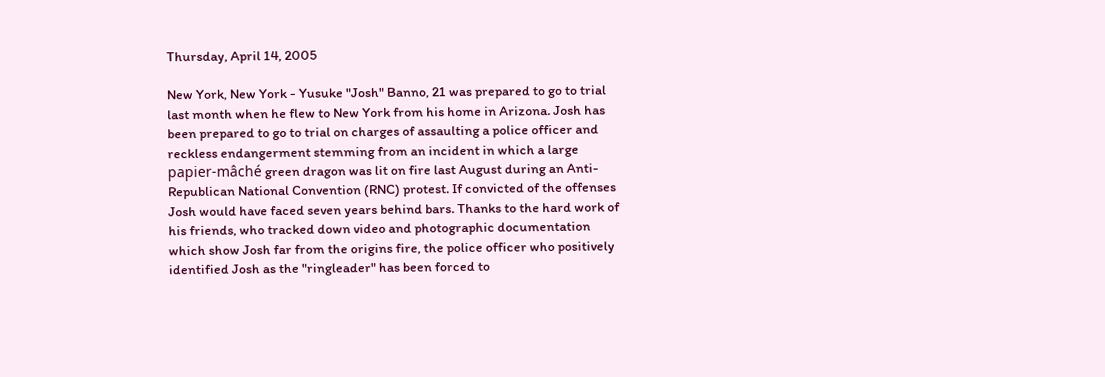Thursday, April 14, 2005

New York, New York - Yusuke "Josh" Banno, 21 was prepared to go to trial last month when he flew to New York from his home in Arizona. Josh has been prepared to go to trial on charges of assaulting a police officer and reckless endangerment stemming from an incident in which a large papier-mâché green dragon was lit on fire last August during an Anti-Republican National Convention (RNC) protest. If convicted of the offenses Josh would have faced seven years behind bars. Thanks to the hard work of his friends, who tracked down video and photographic documentation which show Josh far from the origins fire, the police officer who positively identified Josh as the "ringleader" has been forced to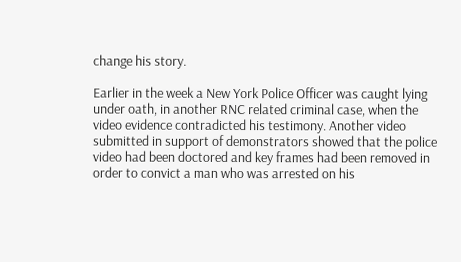change his story.

Earlier in the week a New York Police Officer was caught lying under oath, in another RNC related criminal case, when the video evidence contradicted his testimony. Another video submitted in support of demonstrators showed that the police video had been doctored and key frames had been removed in order to convict a man who was arrested on his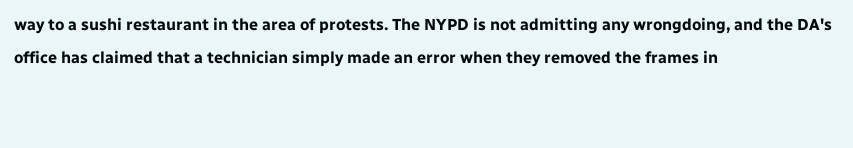way to a sushi restaurant in the area of protests. The NYPD is not admitting any wrongdoing, and the DA's office has claimed that a technician simply made an error when they removed the frames in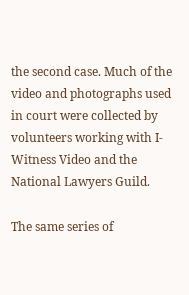the second case. Much of the video and photographs used in court were collected by volunteers working with I-Witness Video and the National Lawyers Guild.

The same series of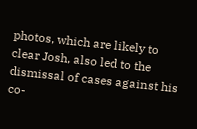photos, which are likely to clear Josh, also led to the dismissal of cases against his co-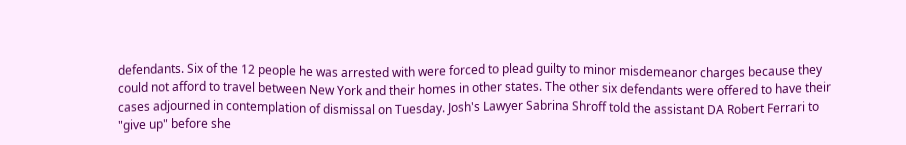defendants. Six of the 12 people he was arrested with were forced to plead guilty to minor misdemeanor charges because they could not afford to travel between New York and their homes in other states. The other six defendants were offered to have their cases adjourned in contemplation of dismissal on Tuesday. Josh's Lawyer Sabrina Shroff told the assistant DA Robert Ferrari to "give up" before she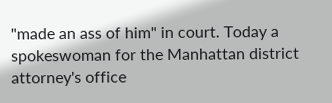"made an ass of him" in court. Today a spokeswoman for the Manhattan district attorney's office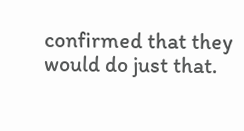confirmed that they would do just that.